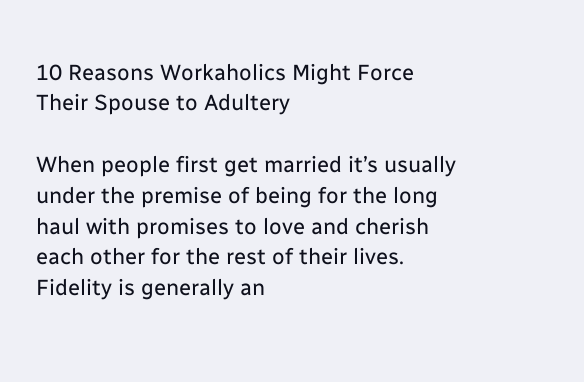10 Reasons Workaholics Might Force Their Spouse to Adultery

When people first get married it’s usually under the premise of being for the long haul with promises to love and cherish each other for the rest of their lives. Fidelity is generally an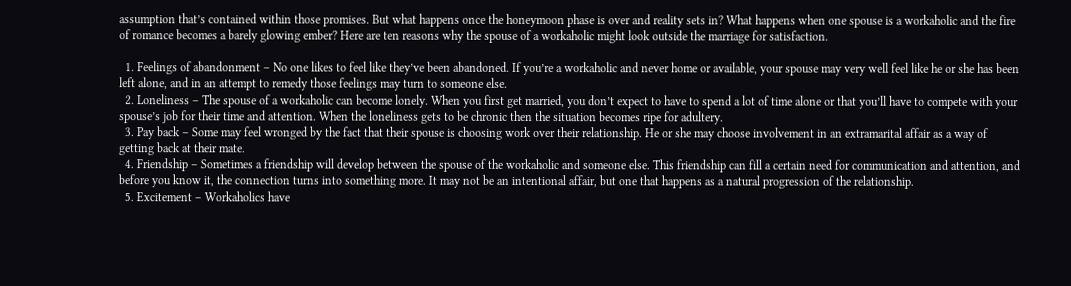assumption that’s contained within those promises. But what happens once the honeymoon phase is over and reality sets in? What happens when one spouse is a workaholic and the fire of romance becomes a barely glowing ember? Here are ten reasons why the spouse of a workaholic might look outside the marriage for satisfaction.

  1. Feelings of abandonment – No one likes to feel like they’ve been abandoned. If you’re a workaholic and never home or available, your spouse may very well feel like he or she has been left alone, and in an attempt to remedy those feelings may turn to someone else.
  2. Loneliness – The spouse of a workaholic can become lonely. When you first get married, you don’t expect to have to spend a lot of time alone or that you’ll have to compete with your spouse’s job for their time and attention. When the loneliness gets to be chronic then the situation becomes ripe for adultery.
  3. Pay back – Some may feel wronged by the fact that their spouse is choosing work over their relationship. He or she may choose involvement in an extramarital affair as a way of getting back at their mate.
  4. Friendship – Sometimes a friendship will develop between the spouse of the workaholic and someone else. This friendship can fill a certain need for communication and attention, and before you know it, the connection turns into something more. It may not be an intentional affair, but one that happens as a natural progression of the relationship.
  5. Excitement – Workaholics have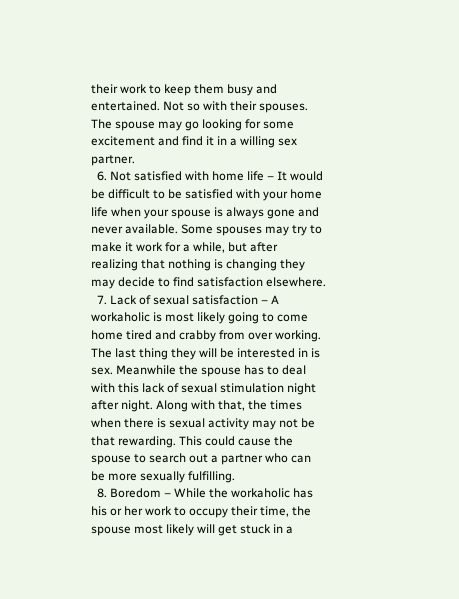their work to keep them busy and entertained. Not so with their spouses. The spouse may go looking for some excitement and find it in a willing sex partner.
  6. Not satisfied with home life – It would be difficult to be satisfied with your home life when your spouse is always gone and never available. Some spouses may try to make it work for a while, but after realizing that nothing is changing they may decide to find satisfaction elsewhere.
  7. Lack of sexual satisfaction – A workaholic is most likely going to come home tired and crabby from over working. The last thing they will be interested in is sex. Meanwhile the spouse has to deal with this lack of sexual stimulation night after night. Along with that, the times when there is sexual activity may not be that rewarding. This could cause the spouse to search out a partner who can be more sexually fulfilling.
  8. Boredom – While the workaholic has his or her work to occupy their time, the spouse most likely will get stuck in a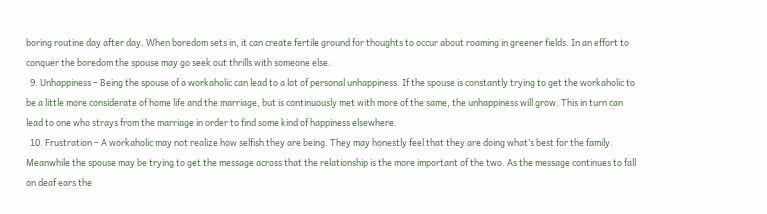boring routine day after day. When boredom sets in, it can create fertile ground for thoughts to occur about roaming in greener fields. In an effort to conquer the boredom the spouse may go seek out thrills with someone else.
  9. Unhappiness – Being the spouse of a workaholic can lead to a lot of personal unhappiness. If the spouse is constantly trying to get the workaholic to be a little more considerate of home life and the marriage, but is continuously met with more of the same, the unhappiness will grow. This in turn can lead to one who strays from the marriage in order to find some kind of happiness elsewhere.
  10. Frustration – A workaholic may not realize how selfish they are being. They may honestly feel that they are doing what’s best for the family. Meanwhile the spouse may be trying to get the message across that the relationship is the more important of the two. As the message continues to fall on deaf ears the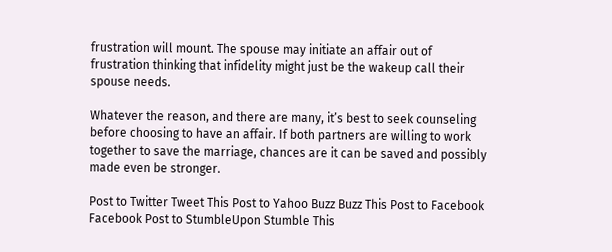frustration will mount. The spouse may initiate an affair out of frustration thinking that infidelity might just be the wakeup call their spouse needs.

Whatever the reason, and there are many, it’s best to seek counseling before choosing to have an affair. If both partners are willing to work together to save the marriage, chances are it can be saved and possibly made even be stronger.

Post to Twitter Tweet This Post to Yahoo Buzz Buzz This Post to Facebook Facebook Post to StumbleUpon Stumble This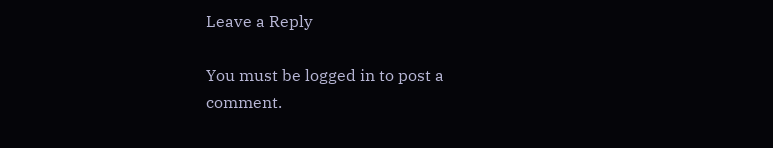Leave a Reply

You must be logged in to post a comment.